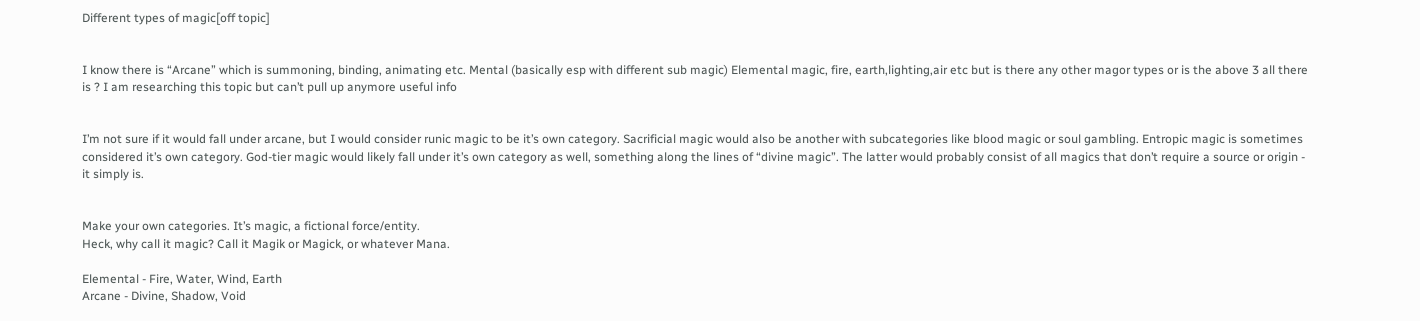Different types of magic[off topic]


I know there is “Arcane” which is summoning, binding, animating etc. Mental (basically esp with different sub magic) Elemental magic, fire, earth,lighting,air etc but is there any other magor types or is the above 3 all there is ? I am researching this topic but can’t pull up anymore useful info


I’m not sure if it would fall under arcane, but I would consider runic magic to be it’s own category. Sacrificial magic would also be another with subcategories like blood magic or soul gambling. Entropic magic is sometimes considered it’s own category. God-tier magic would likely fall under it’s own category as well, something along the lines of “divine magic”. The latter would probably consist of all magics that don’t require a source or origin - it simply is.


Make your own categories. It’s magic, a fictional force/entity.
Heck, why call it magic? Call it Magik or Magick, or whatever Mana.

Elemental - Fire, Water, Wind, Earth
Arcane - Divine, Shadow, Void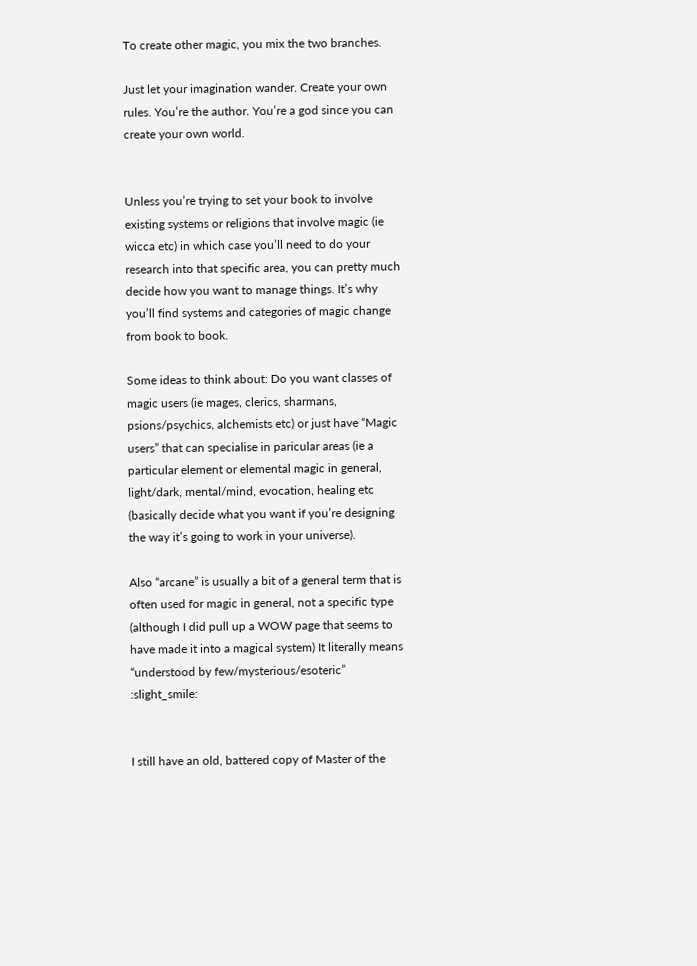To create other magic, you mix the two branches.

Just let your imagination wander. Create your own rules. You’re the author. You’re a god since you can create your own world.


Unless you’re trying to set your book to involve existing systems or religions that involve magic (ie wicca etc) in which case you’ll need to do your research into that specific area, you can pretty much decide how you want to manage things. It’s why you’ll find systems and categories of magic change from book to book.

Some ideas to think about: Do you want classes of magic users (ie mages, clerics, sharmans, psions/psychics, alchemists etc) or just have “Magic users” that can specialise in paricular areas (ie a particular element or elemental magic in general, light/dark, mental/mind, evocation, healing etc (basically decide what you want if you’re designing the way it’s going to work in your universe).

Also “arcane” is usually a bit of a general term that is often used for magic in general, not a specific type (although I did pull up a WOW page that seems to have made it into a magical system) It literally means “understood by few/mysterious/esoteric” :slight_smile:


I still have an old, battered copy of Master of the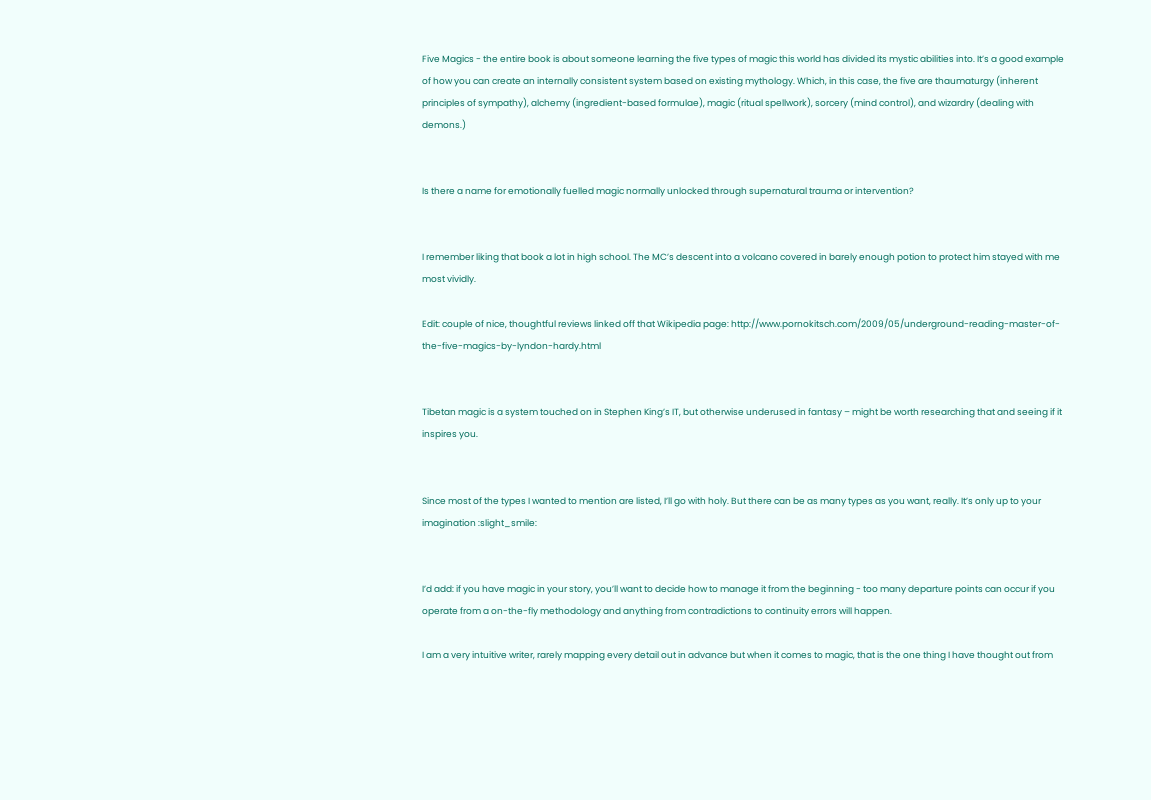Five Magics - the entire book is about someone learning the five types of magic this world has divided its mystic abilities into. It’s a good example of how you can create an internally consistent system based on existing mythology. Which, in this case, the five are thaumaturgy (inherent principles of sympathy), alchemy (ingredient-based formulae), magic (ritual spellwork), sorcery (mind control), and wizardry (dealing with demons.)


Is there a name for emotionally fuelled magic normally unlocked through supernatural trauma or intervention?


I remember liking that book a lot in high school. The MC’s descent into a volcano covered in barely enough potion to protect him stayed with me most vividly.

Edit: couple of nice, thoughtful reviews linked off that Wikipedia page: http://www.pornokitsch.com/2009/05/underground-reading-master-of-the-five-magics-by-lyndon-hardy.html


Tibetan magic is a system touched on in Stephen King’s IT, but otherwise underused in fantasy – might be worth researching that and seeing if it inspires you.


Since most of the types I wanted to mention are listed, I’ll go with holy. But there can be as many types as you want, really. It’s only up to your imagination :slight_smile:


I’d add: if you have magic in your story, you’ll want to decide how to manage it from the beginning - too many departure points can occur if you operate from a on-the-fly methodology and anything from contradictions to continuity errors will happen.

I am a very intuitive writer, rarely mapping every detail out in advance but when it comes to magic, that is the one thing I have thought out from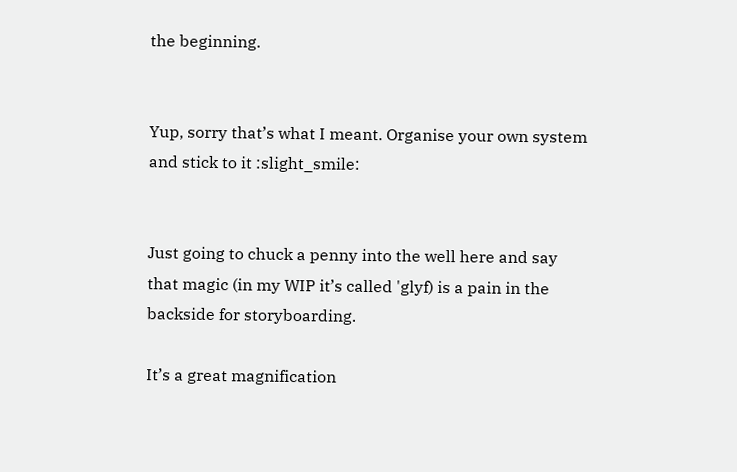the beginning.


Yup, sorry that’s what I meant. Organise your own system and stick to it :slight_smile:


Just going to chuck a penny into the well here and say that magic (in my WIP it’s called 'glyf) is a pain in the backside for storyboarding.

It’s a great magnification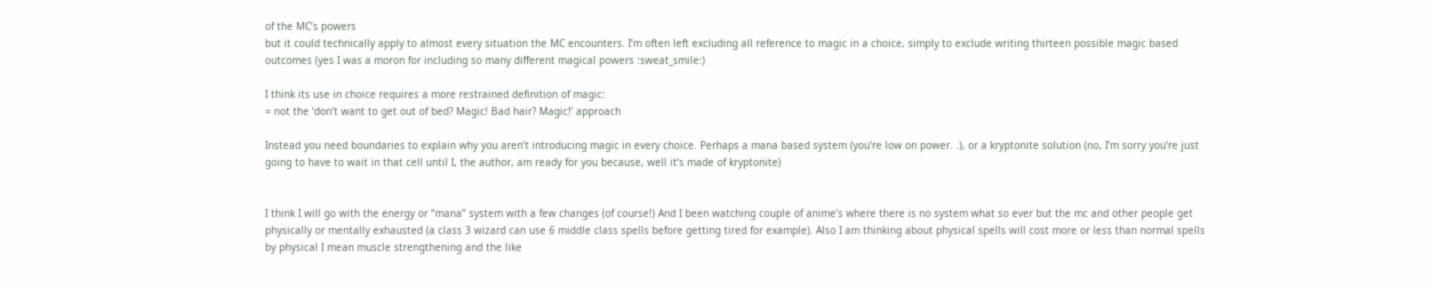of the MC’s powers
but it could technically apply to almost every situation the MC encounters. I’m often left excluding all reference to magic in a choice, simply to exclude writing thirteen possible magic based outcomes (yes I was a moron for including so many different magical powers :sweat_smile:)

I think its use in choice requires a more restrained definition of magic:
= not the ‘don’t want to get out of bed? Magic! Bad hair? Magic!’ approach

Instead you need boundaries to explain why you aren’t introducing magic in every choice. Perhaps a mana based system (you’re low on power. .), or a kryptonite solution (no, I’m sorry you’re just going to have to wait in that cell until I, the author, am ready for you because, well it’s made of kryptonite)


I think I will go with the energy or “mana” system with a few changes (of course!) And I been watching couple of anime’s where there is no system what so ever but the mc and other people get physically or mentally exhausted (a class 3 wizard can use 6 middle class spells before getting tired for example). Also I am thinking about physical spells will cost more or less than normal spells by physical I mean muscle strengthening and the like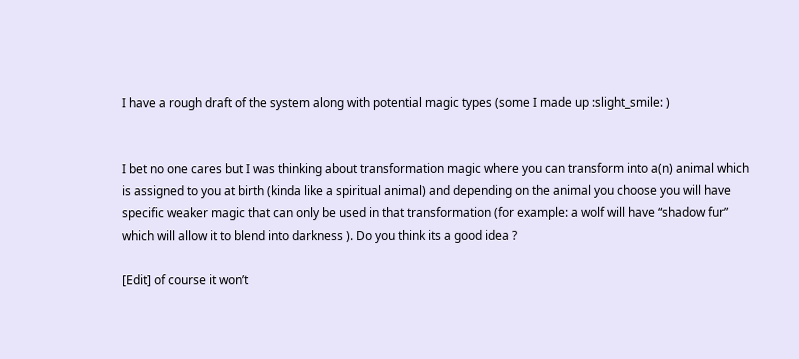I have a rough draft of the system along with potential magic types (some I made up :slight_smile: )


I bet no one cares but I was thinking about transformation magic where you can transform into a(n) animal which is assigned to you at birth (kinda like a spiritual animal) and depending on the animal you choose you will have specific weaker magic that can only be used in that transformation (for example: a wolf will have “shadow fur” which will allow it to blend into darkness ). Do you think its a good idea ?

[Edit] of course it won’t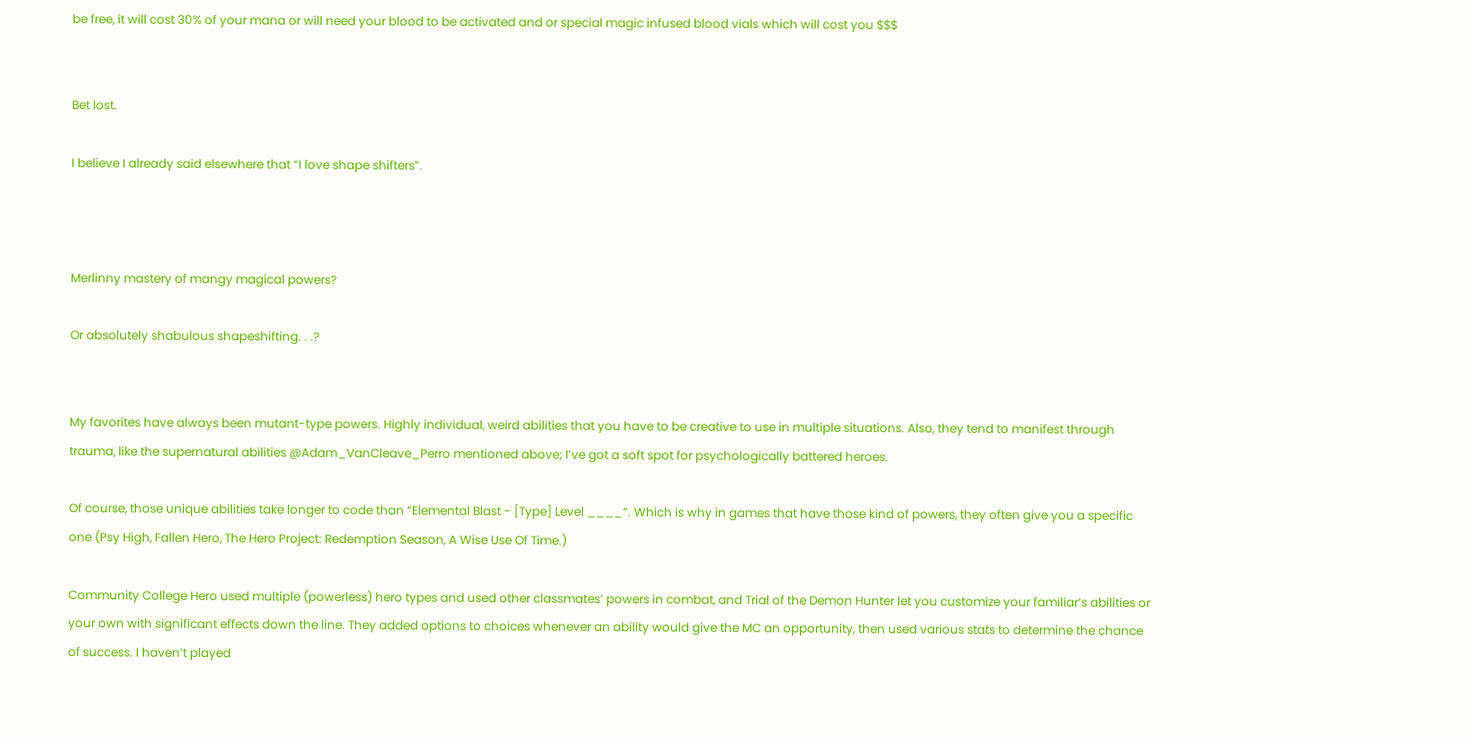be free, it will cost 30% of your mana or will need your blood to be activated and or special magic infused blood vials which will cost you $$$


Bet lost.

I believe I already said elsewhere that “I love shape shifters”.



Merlinny mastery of mangy magical powers?

Or absolutely shabulous shapeshifting. . .?


My favorites have always been mutant-type powers. Highly individual, weird abilities that you have to be creative to use in multiple situations. Also, they tend to manifest through trauma, like the supernatural abilities @Adam_VanCleave_Perro mentioned above; I’ve got a soft spot for psychologically battered heroes.

Of course, those unique abilities take longer to code than “Elemental Blast - [Type] Level ____”. Which is why in games that have those kind of powers, they often give you a specific one (Psy High, Fallen Hero, The Hero Project: Redemption Season, A Wise Use Of Time.)

Community College Hero used multiple (powerless) hero types and used other classmates’ powers in combat, and Trial of the Demon Hunter let you customize your familiar’s abilities or your own with significant effects down the line. They added options to choices whenever an ability would give the MC an opportunity, then used various stats to determine the chance of success. I haven’t played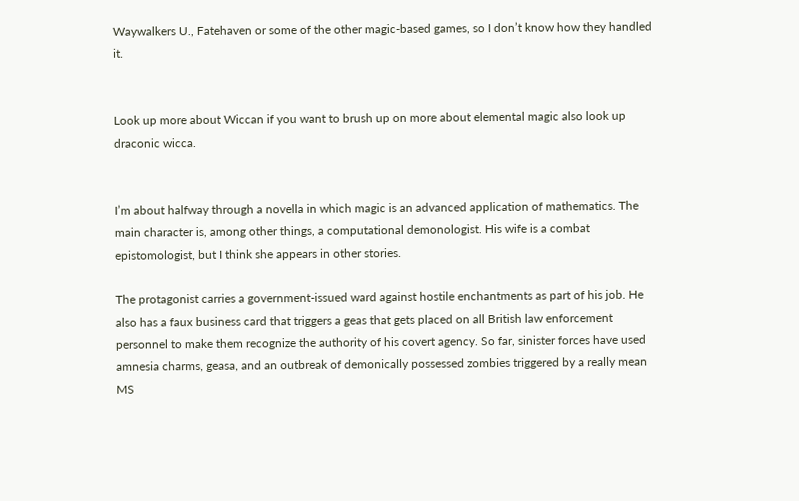Waywalkers U., Fatehaven or some of the other magic-based games, so I don’t know how they handled it.


Look up more about Wiccan if you want to brush up on more about elemental magic also look up draconic wicca.


I’m about halfway through a novella in which magic is an advanced application of mathematics. The main character is, among other things, a computational demonologist. His wife is a combat epistomologist, but I think she appears in other stories.

The protagonist carries a government-issued ward against hostile enchantments as part of his job. He also has a faux business card that triggers a geas that gets placed on all British law enforcement personnel to make them recognize the authority of his covert agency. So far, sinister forces have used amnesia charms, geasa, and an outbreak of demonically possessed zombies triggered by a really mean MS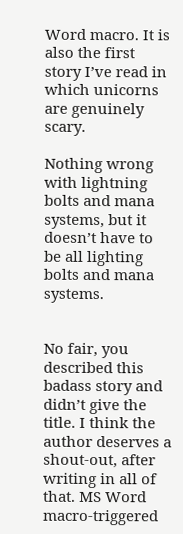Word macro. It is also the first story I’ve read in which unicorns are genuinely scary.

Nothing wrong with lightning bolts and mana systems, but it doesn’t have to be all lighting bolts and mana systems.


No fair, you described this badass story and didn’t give the title. I think the author deserves a shout-out, after writing in all of that. MS Word macro-triggered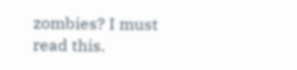zombies? I must read this.